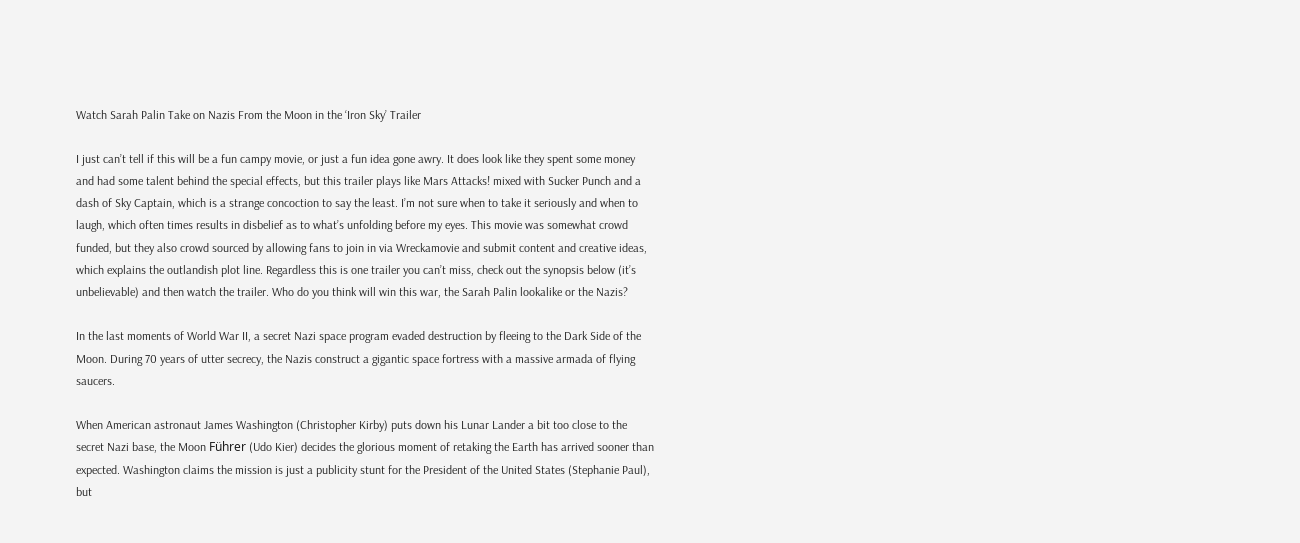Watch Sarah Palin Take on Nazis From the Moon in the ‘Iron Sky’ Trailer

I just can’t tell if this will be a fun campy movie, or just a fun idea gone awry. It does look like they spent some money and had some talent behind the special effects, but this trailer plays like Mars Attacks! mixed with Sucker Punch and a dash of Sky Captain, which is a strange concoction to say the least. I’m not sure when to take it seriously and when to laugh, which often times results in disbelief as to what’s unfolding before my eyes. This movie was somewhat crowd funded, but they also crowd sourced by allowing fans to join in via Wreckamovie and submit content and creative ideas, which explains the outlandish plot line. Regardless this is one trailer you can’t miss, check out the synopsis below (it’s unbelievable) and then watch the trailer. Who do you think will win this war, the Sarah Palin lookalike or the Nazis?

In the last moments of World War II, a secret Nazi space program evaded destruction by fleeing to the Dark Side of the Moon. During 70 years of utter secrecy, the Nazis construct a gigantic space fortress with a massive armada of flying saucers.

When American astronaut James Washington (Christopher Kirby) puts down his Lunar Lander a bit too close to the secret Nazi base, the Moon Führer (Udo Kier) decides the glorious moment of retaking the Earth has arrived sooner than expected. Washington claims the mission is just a publicity stunt for the President of the United States (Stephanie Paul), but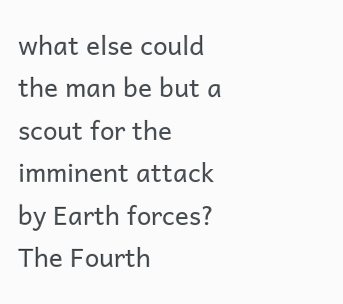what else could the man be but a scout for the imminent attack by Earth forces? The Fourth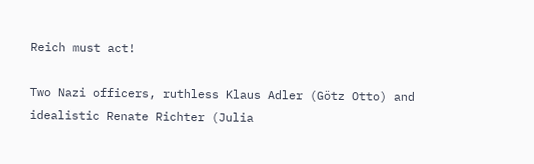Reich must act!

Two Nazi officers, ruthless Klaus Adler (Götz Otto) and idealistic Renate Richter (Julia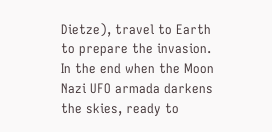Dietze), travel to Earth to prepare the invasion. In the end when the Moon Nazi UFO armada darkens the skies, ready to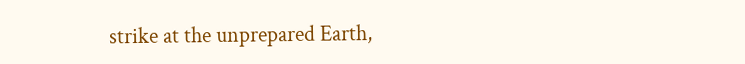strike at the unprepared Earth,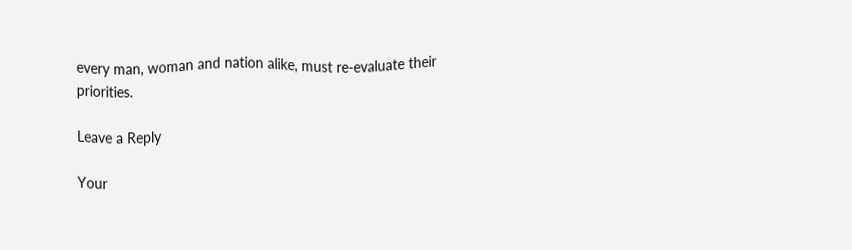every man, woman and nation alike, must re-evaluate their priorities.

Leave a Reply

Your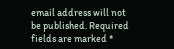email address will not be published. Required fields are marked *